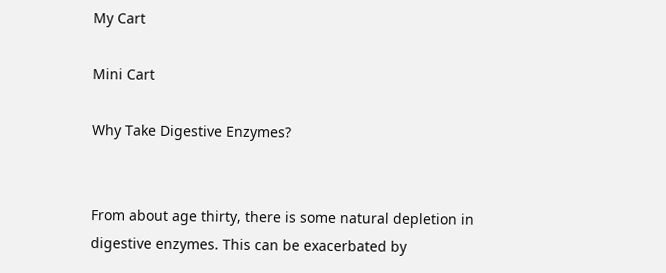My Cart

Mini Cart

Why Take Digestive Enzymes?


From about age thirty, there is some natural depletion in digestive enzymes. This can be exacerbated by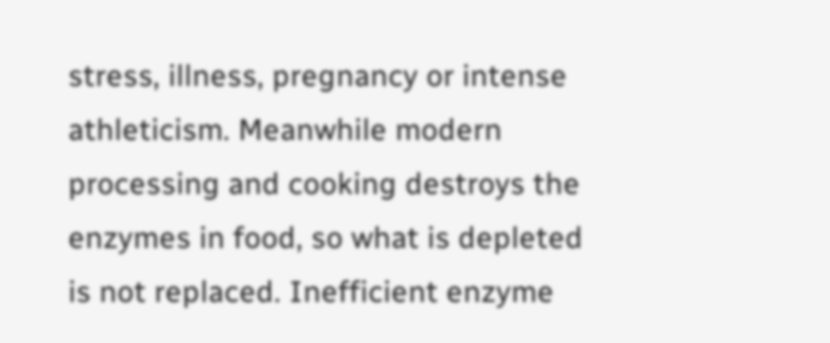stress, illness, pregnancy or intense athleticism. Meanwhile modern processing and cooking destroys the enzymes in food, so what is depleted is not replaced. Inefficient enzyme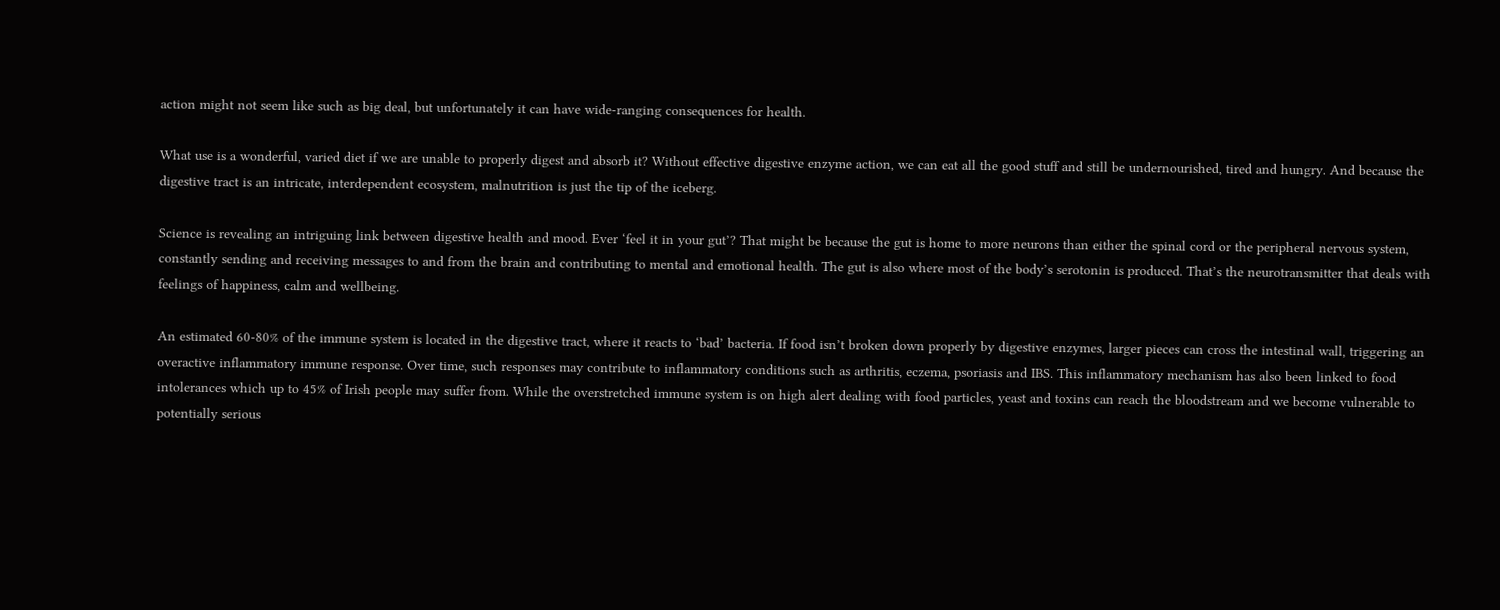action might not seem like such as big deal, but unfortunately it can have wide-ranging consequences for health.

What use is a wonderful, varied diet if we are unable to properly digest and absorb it? Without effective digestive enzyme action, we can eat all the good stuff and still be undernourished, tired and hungry. And because the digestive tract is an intricate, interdependent ecosystem, malnutrition is just the tip of the iceberg.

Science is revealing an intriguing link between digestive health and mood. Ever ‘feel it in your gut’? That might be because the gut is home to more neurons than either the spinal cord or the peripheral nervous system, constantly sending and receiving messages to and from the brain and contributing to mental and emotional health. The gut is also where most of the body’s serotonin is produced. That’s the neurotransmitter that deals with feelings of happiness, calm and wellbeing.

An estimated 60-80% of the immune system is located in the digestive tract, where it reacts to ‘bad’ bacteria. If food isn’t broken down properly by digestive enzymes, larger pieces can cross the intestinal wall, triggering an overactive inflammatory immune response. Over time, such responses may contribute to inflammatory conditions such as arthritis, eczema, psoriasis and IBS. This inflammatory mechanism has also been linked to food intolerances which up to 45% of Irish people may suffer from. While the overstretched immune system is on high alert dealing with food particles, yeast and toxins can reach the bloodstream and we become vulnerable to potentially serious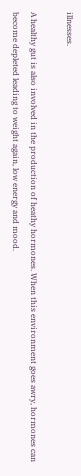illnesses.

A healthy gut is also involved in the production of heathy hormones. When this environment goes awry, hormones can become depleted leading to weight again, low energy and mood.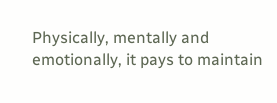Physically, mentally and emotionally, it pays to maintain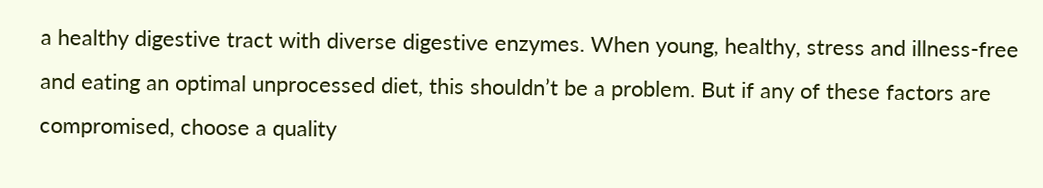a healthy digestive tract with diverse digestive enzymes. When young, healthy, stress and illness-free and eating an optimal unprocessed diet, this shouldn’t be a problem. But if any of these factors are compromised, choose a quality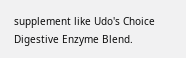supplement like Udo's Choice Digestive Enzyme Blend.